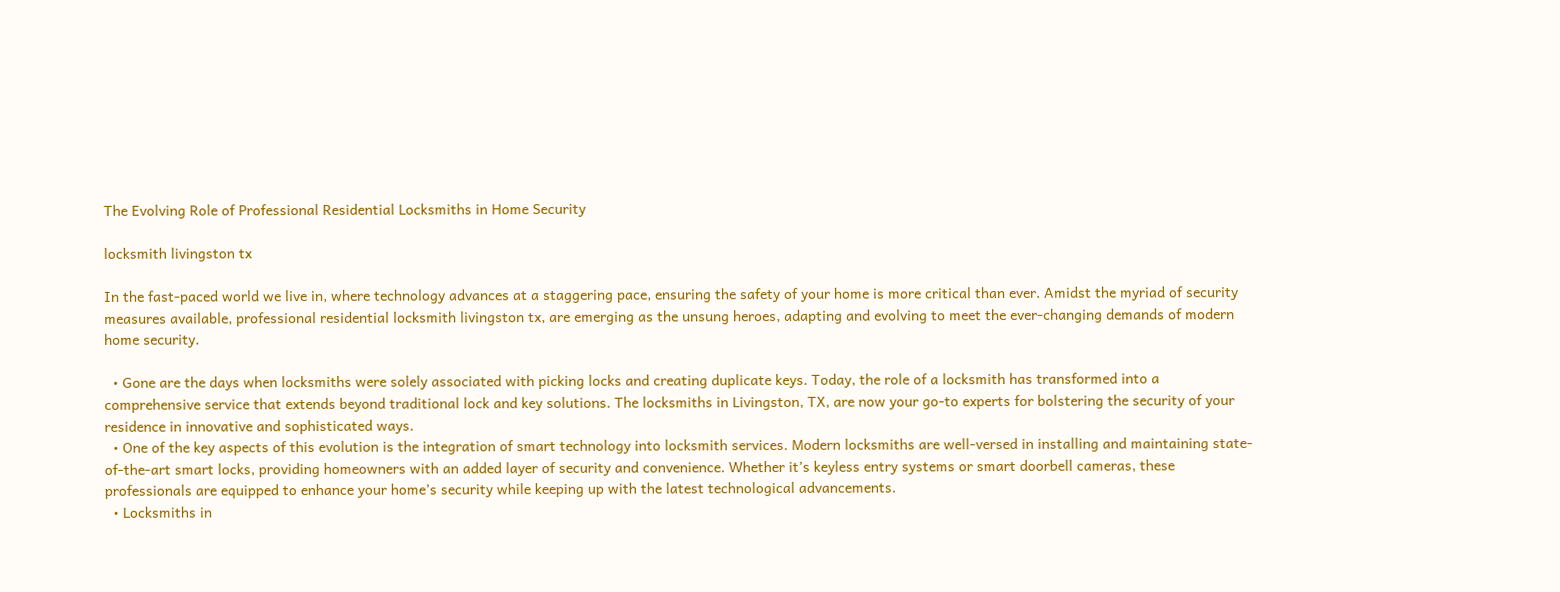The Evolving Role of Professional Residential Locksmiths in Home Security

locksmith livingston tx

In the fast-paced world we live in, where technology advances at a staggering pace, ensuring the safety of your home is more critical than ever. Amidst the myriad of security measures available, professional residential locksmith livingston tx, are emerging as the unsung heroes, adapting and evolving to meet the ever-changing demands of modern home security.

  • Gone are the days when locksmiths were solely associated with picking locks and creating duplicate keys. Today, the role of a locksmith has transformed into a comprehensive service that extends beyond traditional lock and key solutions. The locksmiths in Livingston, TX, are now your go-to experts for bolstering the security of your residence in innovative and sophisticated ways.
  • One of the key aspects of this evolution is the integration of smart technology into locksmith services. Modern locksmiths are well-versed in installing and maintaining state-of-the-art smart locks, providing homeowners with an added layer of security and convenience. Whether it’s keyless entry systems or smart doorbell cameras, these professionals are equipped to enhance your home’s security while keeping up with the latest technological advancements.
  • Locksmiths in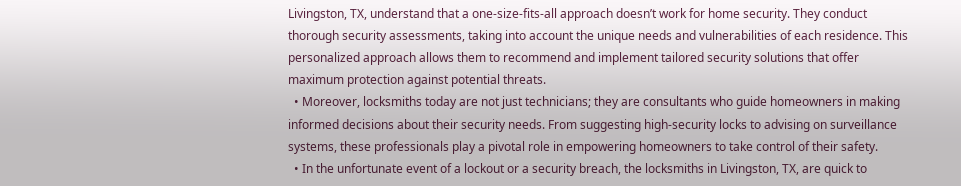Livingston, TX, understand that a one-size-fits-all approach doesn’t work for home security. They conduct thorough security assessments, taking into account the unique needs and vulnerabilities of each residence. This personalized approach allows them to recommend and implement tailored security solutions that offer maximum protection against potential threats.
  • Moreover, locksmiths today are not just technicians; they are consultants who guide homeowners in making informed decisions about their security needs. From suggesting high-security locks to advising on surveillance systems, these professionals play a pivotal role in empowering homeowners to take control of their safety.
  • In the unfortunate event of a lockout or a security breach, the locksmiths in Livingston, TX, are quick to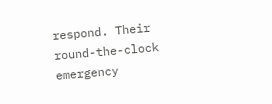respond. Their round-the-clock emergency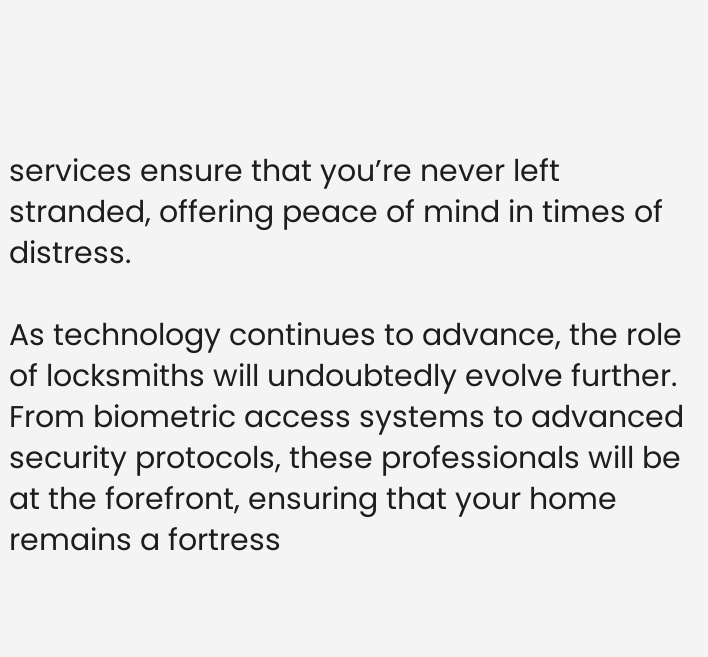services ensure that you’re never left stranded, offering peace of mind in times of distress.

As technology continues to advance, the role of locksmiths will undoubtedly evolve further. From biometric access systems to advanced security protocols, these professionals will be at the forefront, ensuring that your home remains a fortress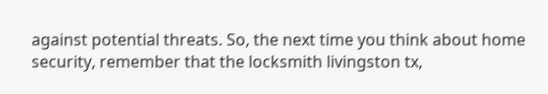against potential threats. So, the next time you think about home security, remember that the locksmith livingston tx,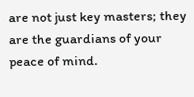are not just key masters; they are the guardians of your peace of mind.